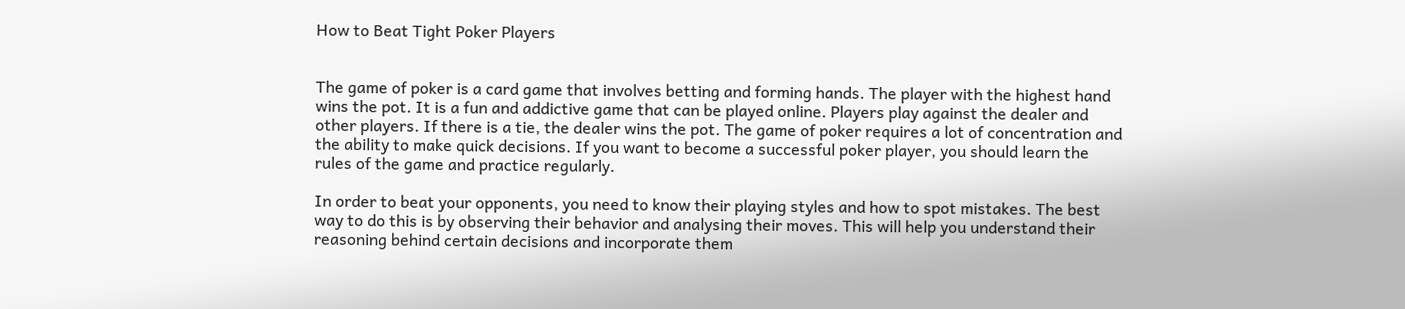How to Beat Tight Poker Players


The game of poker is a card game that involves betting and forming hands. The player with the highest hand wins the pot. It is a fun and addictive game that can be played online. Players play against the dealer and other players. If there is a tie, the dealer wins the pot. The game of poker requires a lot of concentration and the ability to make quick decisions. If you want to become a successful poker player, you should learn the rules of the game and practice regularly.

In order to beat your opponents, you need to know their playing styles and how to spot mistakes. The best way to do this is by observing their behavior and analysing their moves. This will help you understand their reasoning behind certain decisions and incorporate them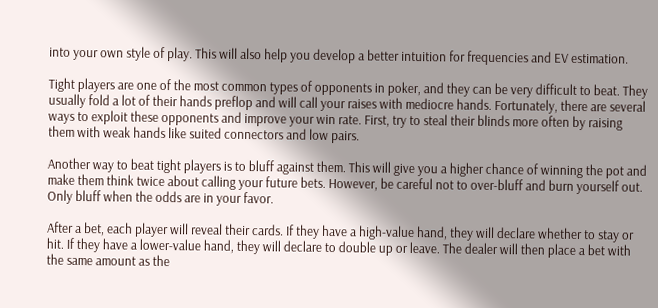into your own style of play. This will also help you develop a better intuition for frequencies and EV estimation.

Tight players are one of the most common types of opponents in poker, and they can be very difficult to beat. They usually fold a lot of their hands preflop and will call your raises with mediocre hands. Fortunately, there are several ways to exploit these opponents and improve your win rate. First, try to steal their blinds more often by raising them with weak hands like suited connectors and low pairs.

Another way to beat tight players is to bluff against them. This will give you a higher chance of winning the pot and make them think twice about calling your future bets. However, be careful not to over-bluff and burn yourself out. Only bluff when the odds are in your favor.

After a bet, each player will reveal their cards. If they have a high-value hand, they will declare whether to stay or hit. If they have a lower-value hand, they will declare to double up or leave. The dealer will then place a bet with the same amount as the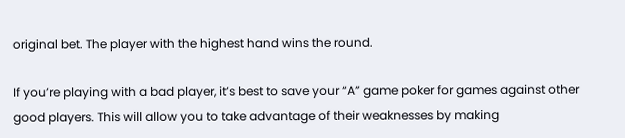original bet. The player with the highest hand wins the round.

If you’re playing with a bad player, it’s best to save your “A” game poker for games against other good players. This will allow you to take advantage of their weaknesses by making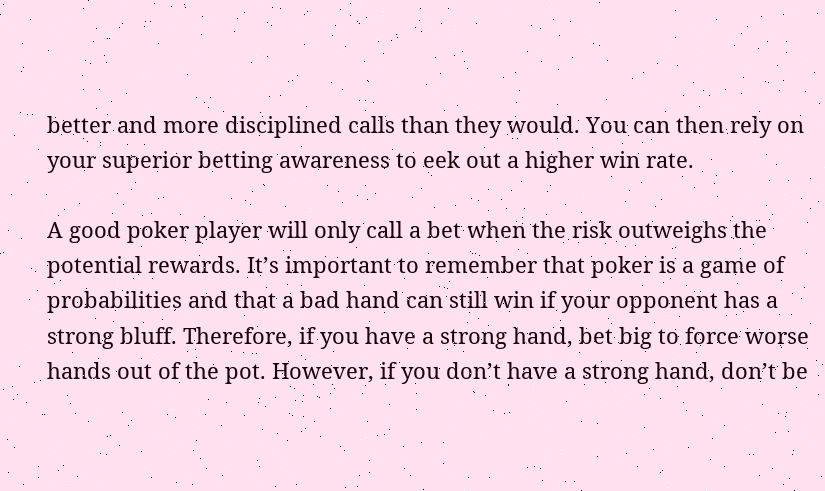better and more disciplined calls than they would. You can then rely on your superior betting awareness to eek out a higher win rate.

A good poker player will only call a bet when the risk outweighs the potential rewards. It’s important to remember that poker is a game of probabilities and that a bad hand can still win if your opponent has a strong bluff. Therefore, if you have a strong hand, bet big to force worse hands out of the pot. However, if you don’t have a strong hand, don’t be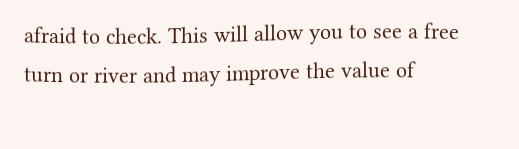afraid to check. This will allow you to see a free turn or river and may improve the value of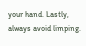your hand. Lastly, always avoid limping.